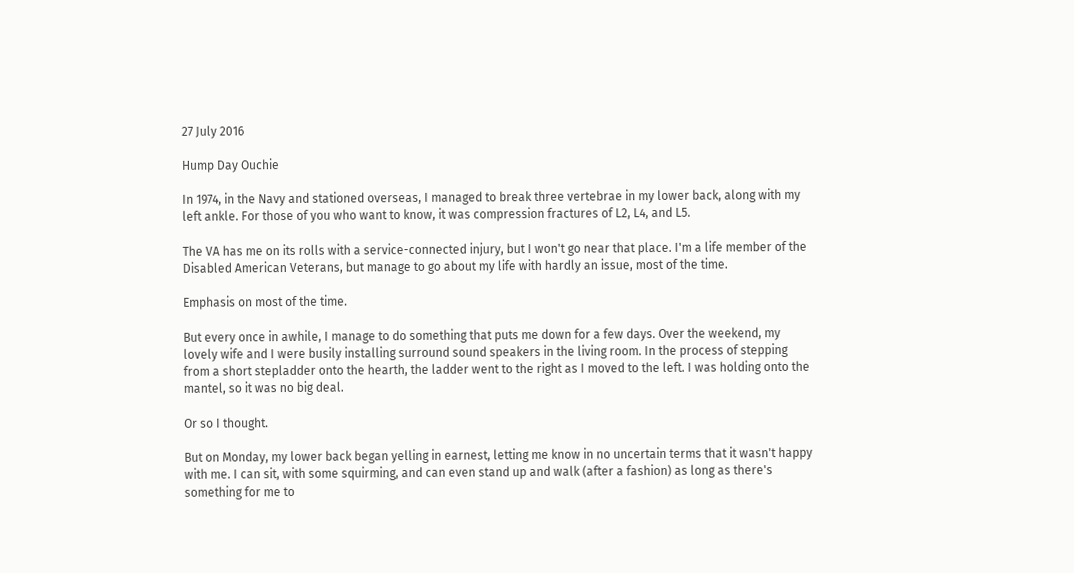27 July 2016

Hump Day Ouchie

In 1974, in the Navy and stationed overseas, I managed to break three vertebrae in my lower back, along with my left ankle. For those of you who want to know, it was compression fractures of L2, L4, and L5.

The VA has me on its rolls with a service-connected injury, but I won't go near that place. I'm a life member of the Disabled American Veterans, but manage to go about my life with hardly an issue, most of the time.

Emphasis on most of the time.

But every once in awhile, I manage to do something that puts me down for a few days. Over the weekend, my lovely wife and I were busily installing surround sound speakers in the living room. In the process of stepping from a short stepladder onto the hearth, the ladder went to the right as I moved to the left. I was holding onto the mantel, so it was no big deal.

Or so I thought.

But on Monday, my lower back began yelling in earnest, letting me know in no uncertain terms that it wasn't happy with me. I can sit, with some squirming, and can even stand up and walk (after a fashion) as long as there's something for me to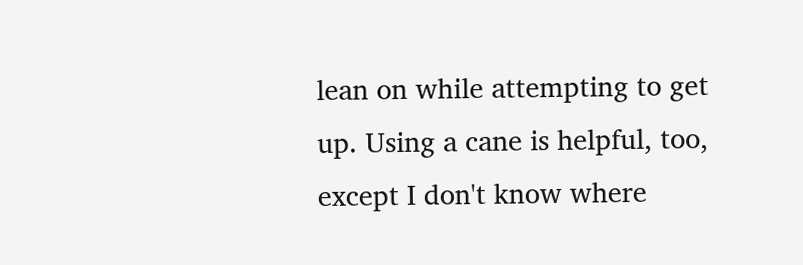lean on while attempting to get up. Using a cane is helpful, too, except I don't know where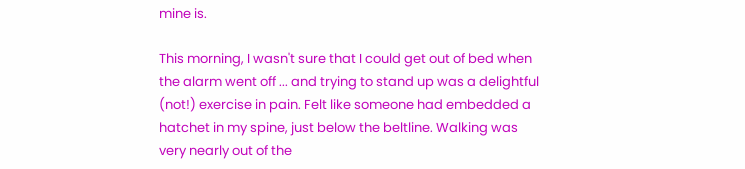mine is.

This morning, I wasn't sure that I could get out of bed when the alarm went off ... and trying to stand up was a delightful (not!) exercise in pain. Felt like someone had embedded a hatchet in my spine, just below the beltline. Walking was very nearly out of the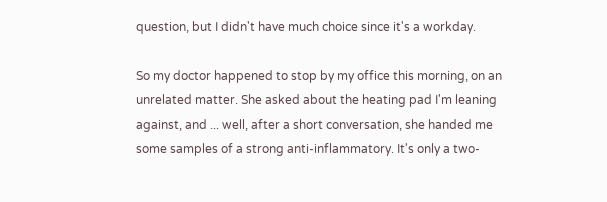question, but I didn't have much choice since it's a workday.

So my doctor happened to stop by my office this morning, on an unrelated matter. She asked about the heating pad I'm leaning against, and ... well, after a short conversation, she handed me some samples of a strong anti-inflammatory. It's only a two-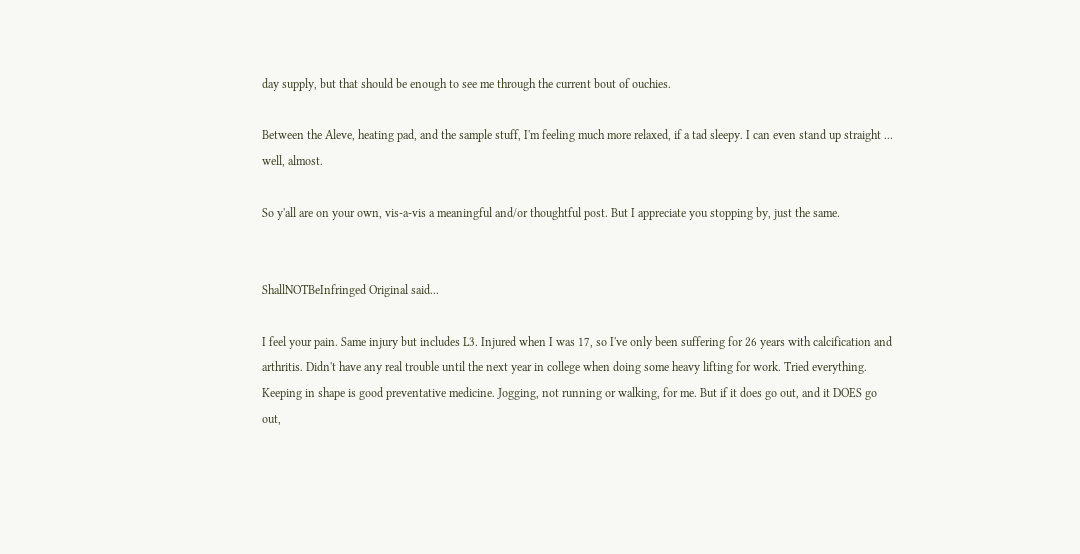day supply, but that should be enough to see me through the current bout of ouchies.

Between the Aleve, heating pad, and the sample stuff, I'm feeling much more relaxed, if a tad sleepy. I can even stand up straight ... well, almost.

So y'all are on your own, vis-a-vis a meaningful and/or thoughtful post. But I appreciate you stopping by, just the same.


ShallNOTBeInfringed Original said...

I feel your pain. Same injury but includes L3. Injured when I was 17, so I've only been suffering for 26 years with calcification and arthritis. Didn't have any real trouble until the next year in college when doing some heavy lifting for work. Tried everything. Keeping in shape is good preventative medicine. Jogging, not running or walking, for me. But if it does go out, and it DOES go out,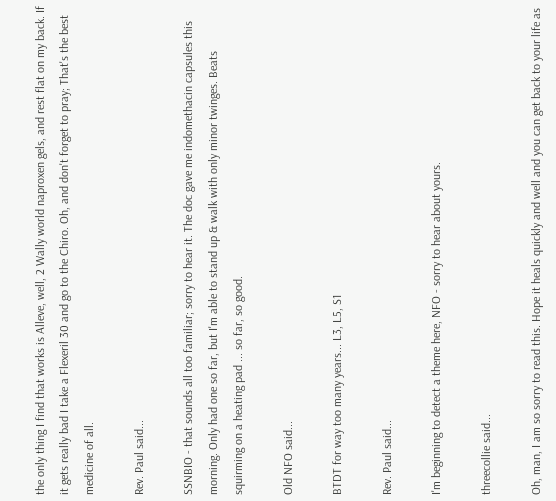the only thing I find that works is Alleve, well, 2 Wally world naproxen gels, and rest flat on my back. If it gets really bad I take a Flexeril 30 and go to the Chiro. Oh, and don't forget to pray; That's the best medicine of all.

Rev. Paul said...

SSNBIO - that sounds all too familiar; sorry to hear it. The doc gave me indomethacin capsules this morning. Only had one so far, but I'm able to stand up & walk with only minor twinges. Beats squirming on a heating pad ... so far, so good.

Old NFO said...

BTDT for way too many years... L3, L5, S1

Rev. Paul said...

I'm beginning to detect a theme here, NFO - sorry to hear about yours.

threecollie said...

Oh, man, I am so sorry to read this. Hope it heals quickly and well and you can get back to your life as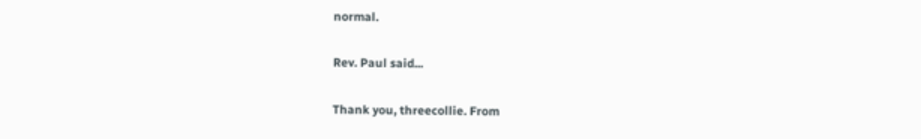normal.

Rev. Paul said...

Thank you, threecollie. From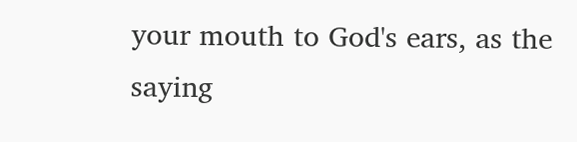your mouth to God's ears, as the saying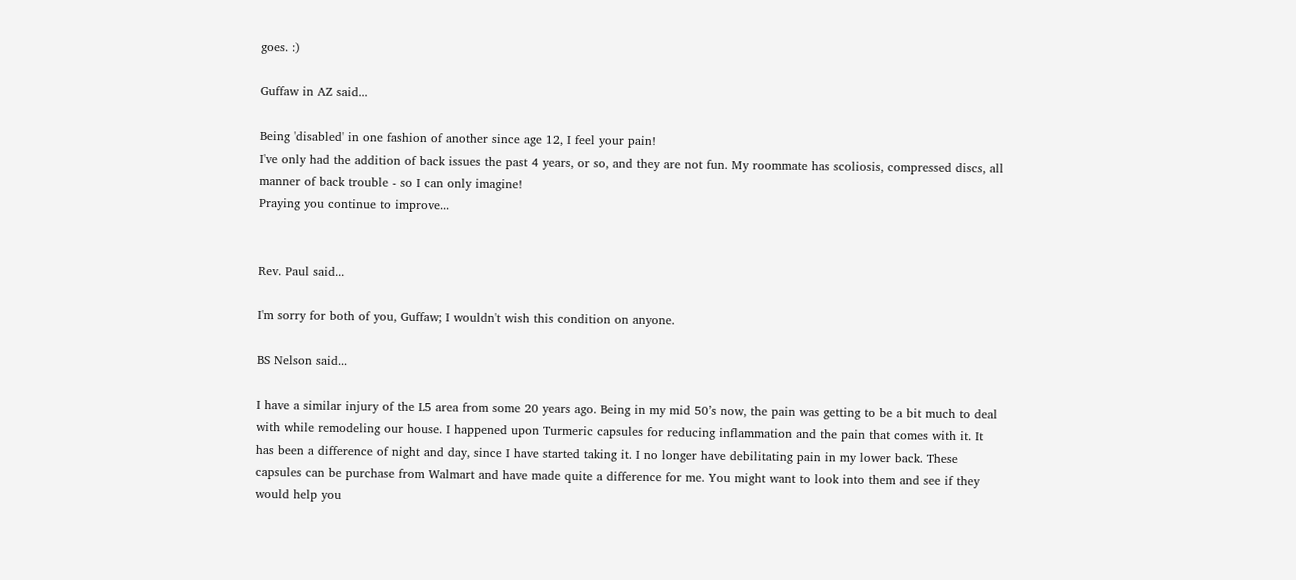goes. :)

Guffaw in AZ said...

Being 'disabled' in one fashion of another since age 12, I feel your pain!
I've only had the addition of back issues the past 4 years, or so, and they are not fun. My roommate has scoliosis, compressed discs, all manner of back trouble - so I can only imagine!
Praying you continue to improve...


Rev. Paul said...

I'm sorry for both of you, Guffaw; I wouldn't wish this condition on anyone.

BS Nelson said...

I have a similar injury of the L5 area from some 20 years ago. Being in my mid 50’s now, the pain was getting to be a bit much to deal with while remodeling our house. I happened upon Turmeric capsules for reducing inflammation and the pain that comes with it. It has been a difference of night and day, since I have started taking it. I no longer have debilitating pain in my lower back. These capsules can be purchase from Walmart and have made quite a difference for me. You might want to look into them and see if they would help you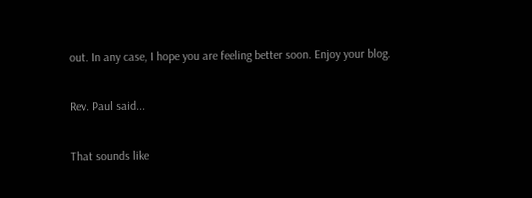out. In any case, I hope you are feeling better soon. Enjoy your blog.

Rev. Paul said...

That sounds like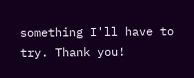something I'll have to try. Thank you!